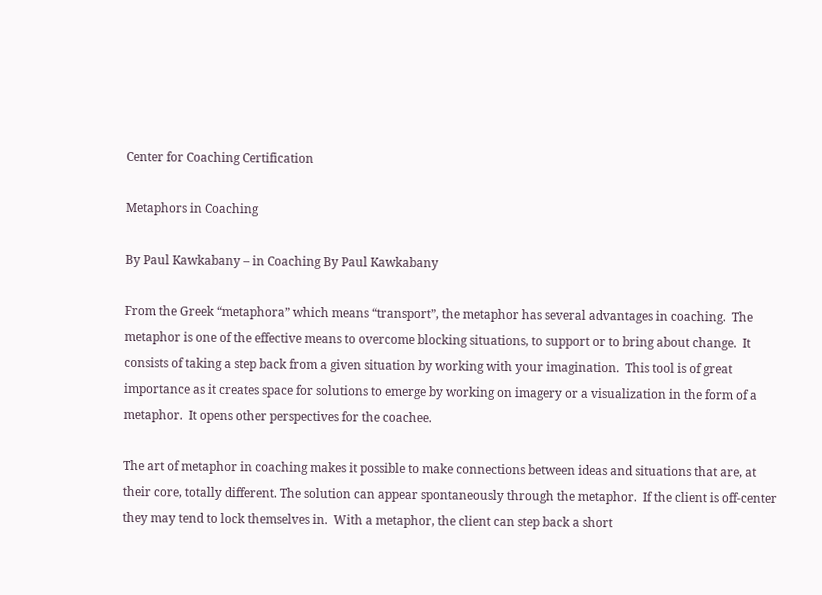Center for Coaching Certification

Metaphors in Coaching

By Paul Kawkabany – in Coaching By Paul Kawkabany

From the Greek “metaphora” which means “transport”, the metaphor has several advantages in coaching.  The metaphor is one of the effective means to overcome blocking situations, to support or to bring about change.  It consists of taking a step back from a given situation by working with your imagination.  This tool is of great importance as it creates space for solutions to emerge by working on imagery or a visualization in the form of a metaphor.  It opens other perspectives for the coachee.

The art of metaphor in coaching makes it possible to make connections between ideas and situations that are, at their core, totally different. The solution can appear spontaneously through the metaphor.  If the client is off-center they may tend to lock themselves in.  With a metaphor, the client can step back a short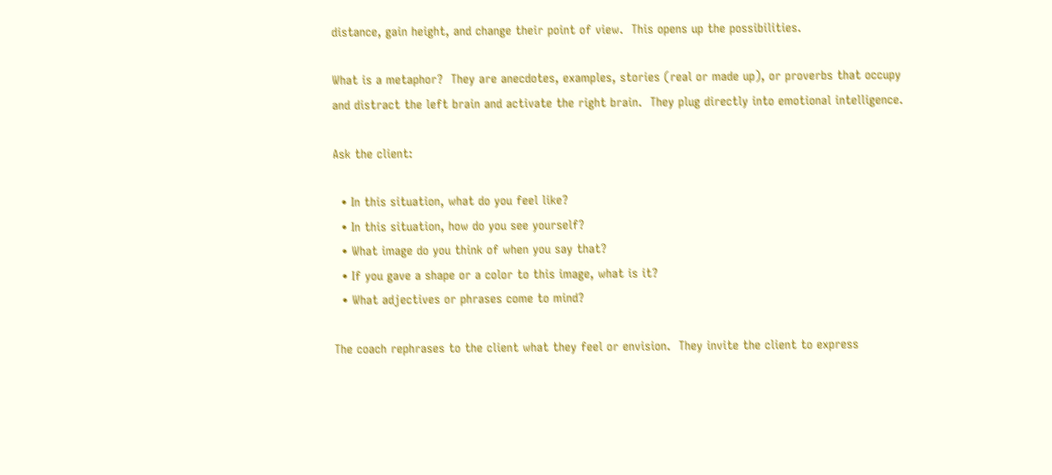distance, gain height, and change their point of view.  This opens up the possibilities.

What is a metaphor?  They are anecdotes, examples, stories (real or made up), or proverbs that occupy and distract the left brain and activate the right brain.  They plug directly into emotional intelligence.

Ask the client:

  • In this situation, what do you feel like?
  • In this situation, how do you see yourself?
  • What image do you think of when you say that?
  • If you gave a shape or a color to this image, what is it?
  • What adjectives or phrases come to mind?

The coach rephrases to the client what they feel or envision.  They invite the client to express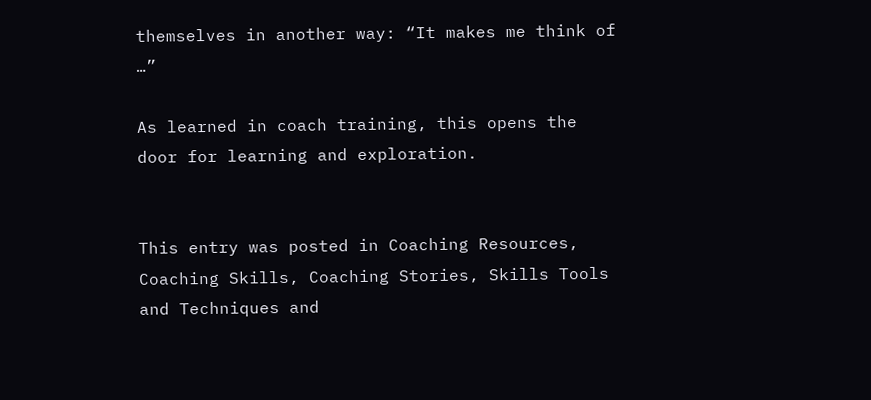themselves in another way: “It makes me think of …”

As learned in coach training, this opens the door for learning and exploration.


This entry was posted in Coaching Resources, Coaching Skills, Coaching Stories, Skills Tools and Techniques and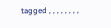tagged , , , , , , , ,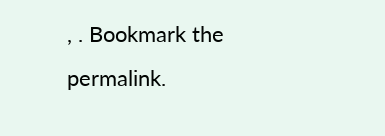, . Bookmark the permalink.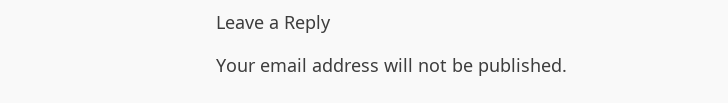Leave a Reply

Your email address will not be published.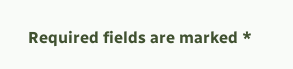Required fields are marked *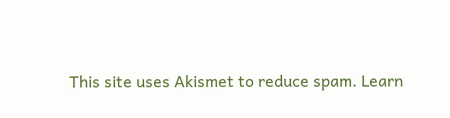This site uses Akismet to reduce spam. Learn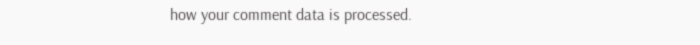how your comment data is processed.